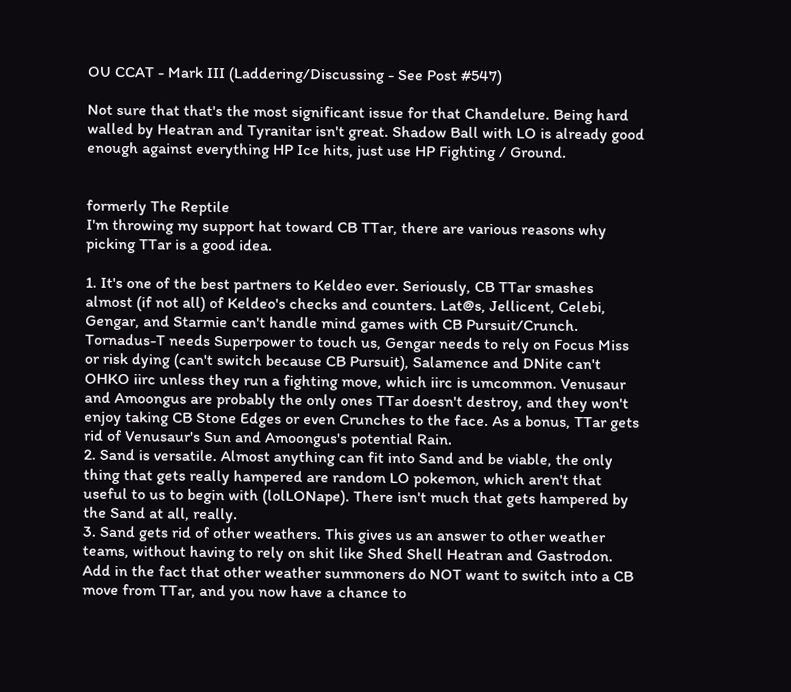OU CCAT - Mark III (Laddering/Discussing - See Post #547)

Not sure that that's the most significant issue for that Chandelure. Being hard walled by Heatran and Tyranitar isn't great. Shadow Ball with LO is already good enough against everything HP Ice hits, just use HP Fighting / Ground.


formerly The Reptile
I'm throwing my support hat toward CB TTar, there are various reasons why picking TTar is a good idea.

1. It's one of the best partners to Keldeo ever. Seriously, CB TTar smashes almost (if not all) of Keldeo's checks and counters. Lat@s, Jellicent, Celebi, Gengar, and Starmie can't handle mind games with CB Pursuit/Crunch. Tornadus-T needs Superpower to touch us, Gengar needs to rely on Focus Miss or risk dying (can't switch because CB Pursuit), Salamence and DNite can't OHKO iirc unless they run a fighting move, which iirc is umcommon. Venusaur and Amoongus are probably the only ones TTar doesn't destroy, and they won't enjoy taking CB Stone Edges or even Crunches to the face. As a bonus, TTar gets rid of Venusaur's Sun and Amoongus's potential Rain.
2. Sand is versatile. Almost anything can fit into Sand and be viable, the only thing that gets really hampered are random LO pokemon, which aren't that useful to us to begin with (lolLONape). There isn't much that gets hampered by the Sand at all, really.
3. Sand gets rid of other weathers. This gives us an answer to other weather teams, without having to rely on shit like Shed Shell Heatran and Gastrodon. Add in the fact that other weather summoners do NOT want to switch into a CB move from TTar, and you now have a chance to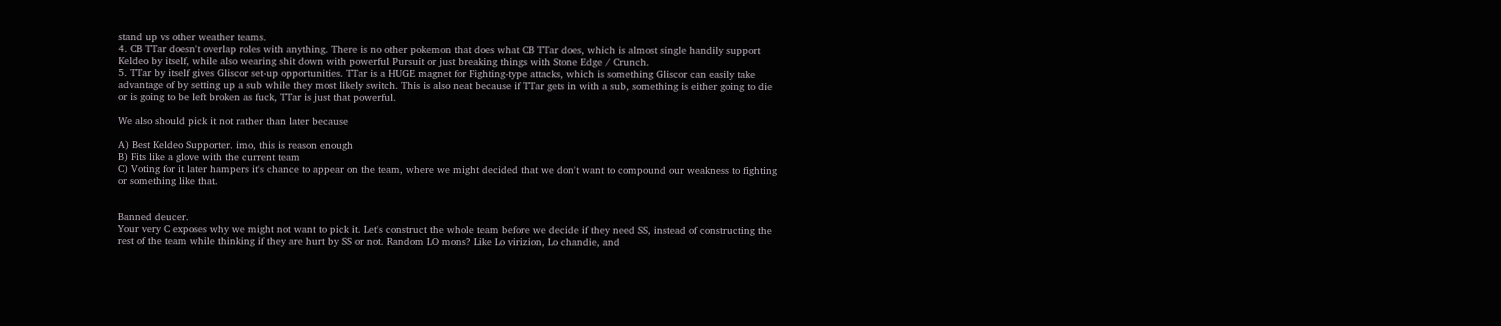stand up vs other weather teams.
4. CB TTar doesn't overlap roles with anything. There is no other pokemon that does what CB TTar does, which is almost single handily support Keldeo by itself, while also wearing shit down with powerful Pursuit or just breaking things with Stone Edge / Crunch.
5. TTar by itself gives Gliscor set-up opportunities. TTar is a HUGE magnet for Fighting-type attacks, which is something Gliscor can easily take advantage of by setting up a sub while they most likely switch. This is also neat because if TTar gets in with a sub, something is either going to die or is going to be left broken as fuck, TTar is just that powerful.

We also should pick it not rather than later because

A) Best Keldeo Supporter. imo, this is reason enough
B) Fits like a glove with the current team
C) Voting for it later hampers it's chance to appear on the team, where we might decided that we don't want to compound our weakness to fighting or something like that.


Banned deucer.
Your very C exposes why we might not want to pick it. Let's construct the whole team before we decide if they need SS, instead of constructing the rest of the team while thinking if they are hurt by SS or not. Random LO mons? Like Lo virizion, Lo chandie, and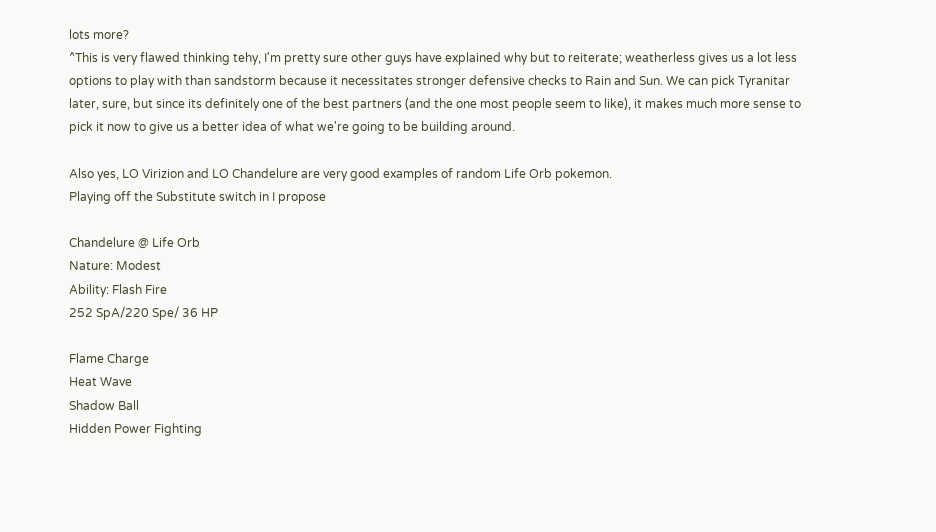lots more?
^This is very flawed thinking tehy, I'm pretty sure other guys have explained why but to reiterate; weatherless gives us a lot less options to play with than sandstorm because it necessitates stronger defensive checks to Rain and Sun. We can pick Tyranitar later, sure, but since its definitely one of the best partners (and the one most people seem to like), it makes much more sense to pick it now to give us a better idea of what we're going to be building around.

Also yes, LO Virizion and LO Chandelure are very good examples of random Life Orb pokemon.
Playing off the Substitute switch in I propose

Chandelure @ Life Orb
Nature: Modest
Ability: Flash Fire
252 SpA/220 Spe/ 36 HP

Flame Charge
Heat Wave
Shadow Ball
Hidden Power Fighting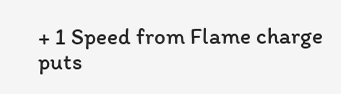+ 1 Speed from Flame charge puts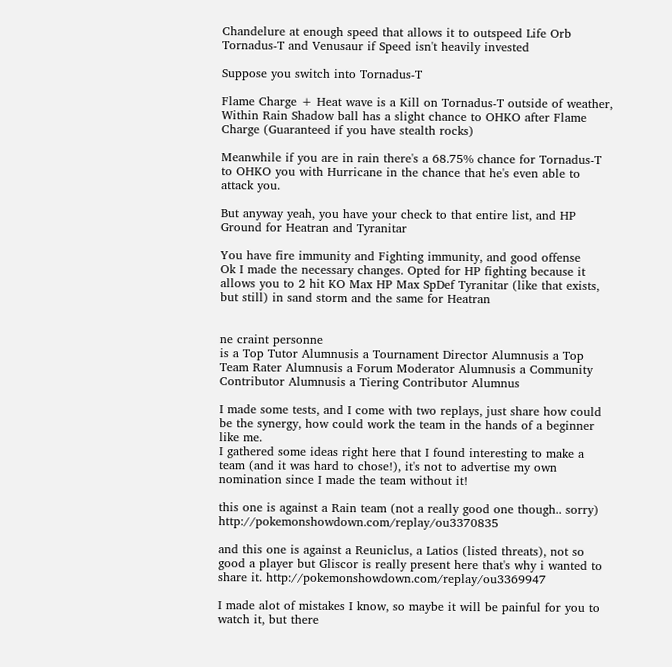Chandelure at enough speed that allows it to outspeed Life Orb Tornadus-T and Venusaur if Speed isn't heavily invested

Suppose you switch into Tornadus-T

Flame Charge + Heat wave is a Kill on Tornadus-T outside of weather, Within Rain Shadow ball has a slight chance to OHKO after Flame Charge (Guaranteed if you have stealth rocks)

Meanwhile if you are in rain there's a 68.75% chance for Tornadus-T to OHKO you with Hurricane in the chance that he's even able to attack you.

But anyway yeah, you have your check to that entire list, and HP Ground for Heatran and Tyranitar

You have fire immunity and Fighting immunity, and good offense
Ok I made the necessary changes. Opted for HP fighting because it allows you to 2 hit KO Max HP Max SpDef Tyranitar (like that exists, but still) in sand storm and the same for Heatran


ne craint personne
is a Top Tutor Alumnusis a Tournament Director Alumnusis a Top Team Rater Alumnusis a Forum Moderator Alumnusis a Community Contributor Alumnusis a Tiering Contributor Alumnus

I made some tests, and I come with two replays, just share how could be the synergy, how could work the team in the hands of a beginner like me.
I gathered some ideas right here that I found interesting to make a team (and it was hard to chose!), it's not to advertise my own nomination since I made the team without it!

this one is against a Rain team (not a really good one though.. sorry) http://pokemonshowdown.com/replay/ou3370835

and this one is against a Reuniclus, a Latios (listed threats), not so good a player but Gliscor is really present here that's why i wanted to share it. http://pokemonshowdown.com/replay/ou3369947

I made alot of mistakes I know, so maybe it will be painful for you to watch it, but there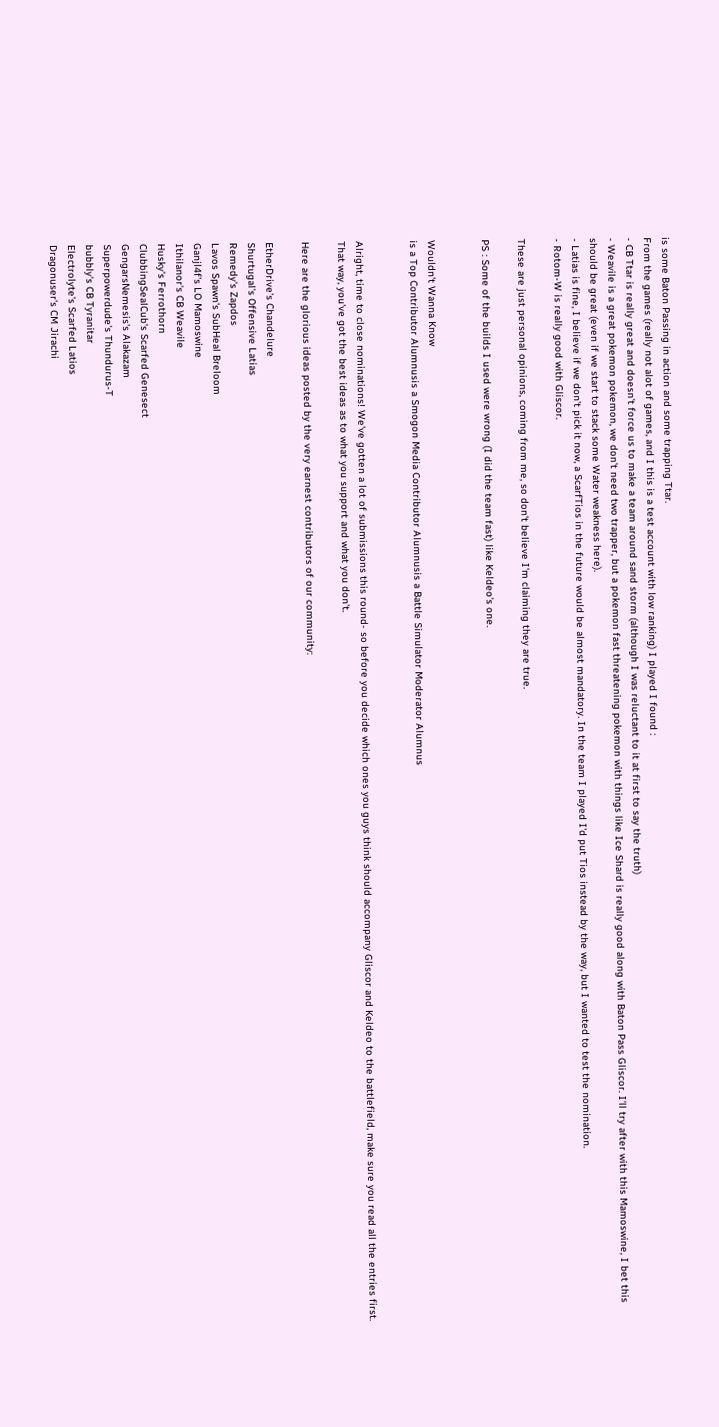is some Baton Passing in action and some trapping Ttar.
From the games (really not alot of games, and I this is a test account with low ranking) I played I found :
- CB Ttar is really great and doesn't force us to make a team around sand storm (although I was reluctant to it at first to say the truth)
- Weavile is a great pokemon pokemon, we don't need two trapper, but a pokemon fast threatening pokemon with things like Ice Shard is really good along with Baton Pass Gliscor. I'll try after with this Mamoswine, I bet this should be great (even if we start to stack some Water weakness here).
- Latias is fine, I believe if we don't pick it now, a ScarfTios in the future would be almost mandatory. In the team I played I'd put Tios instead by the way, but I wanted to test the nomination.
- Rotom-W is really good with Gliscor.

These are just personal opinions, coming from me, so don't believe I'm claiming they are true.

PS : Some of the builds I used were wrong (I did the team fast) like Keldeo's one.


Wouldn't Wanna Know
is a Top Contributor Alumnusis a Smogon Media Contributor Alumnusis a Battle Simulator Moderator Alumnus


Alright, time to close nominations! We've gotten a lot of submissions this round- so before you decide which ones you guys think should accompany Gliscor and Keldeo to the battlefield, make sure you read all the entries first. That way, you've got the best ideas as to what you support and what you don't.

Here are the glorious ideas posted by the very earnest contributors of our community:

EtherDrive's Chandelure
Shurtugal's Offensive Latias
Remedy's Zapdos
Lavos Spawn's SubHeal Breloom
Ganjl4f's LO Mamoswine
Ithilanor's CB Weavile
Husky's Ferrothorn
ClubbingSealCub's Scarfed Genesect
GengarsNemesis's Alakazam
Superpowerdude's Thundurus-T
bubbly's CB Tyranitar
Electrolyte's Scarfed Latios
Dragonuser's CM Jirachi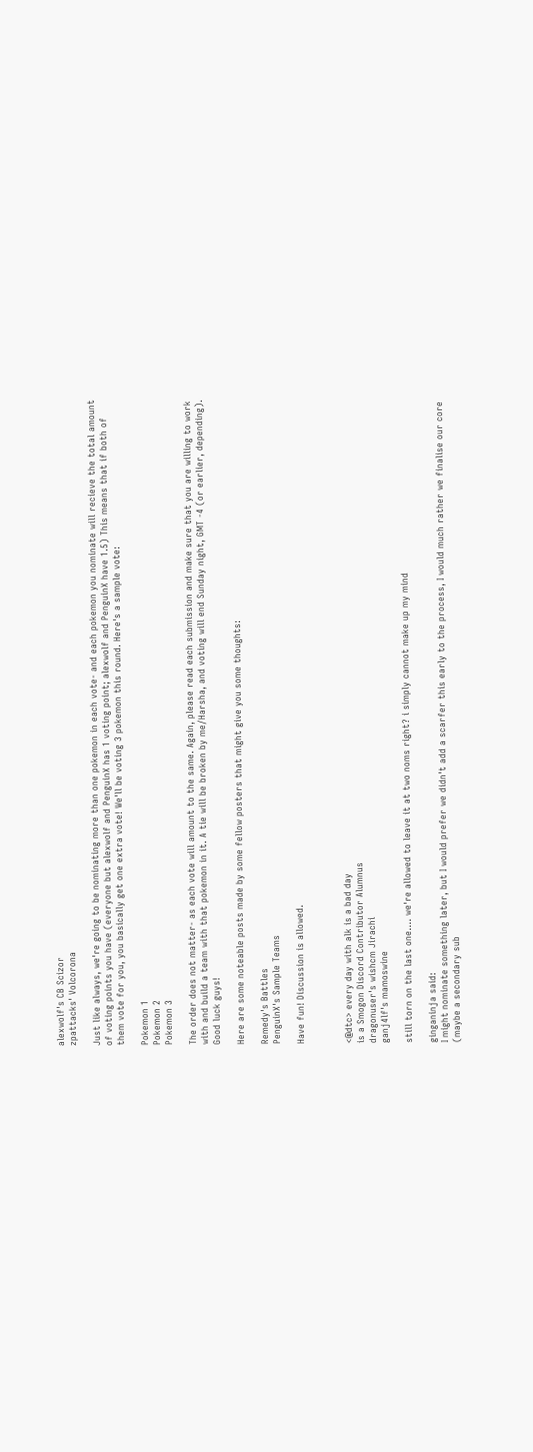alexwolf's CB Scizor
zpattacks' Volcorona

Just like always, we're going to be nominating more than one pokemon in each vote- and each pokemon you nominate will recieve the total amount of voting points you have (everyone but alexwolf and PenguinX has 1 voting point; alexwolf and PenguinX have 1.5) This means that if both of them vote for you, you basically get one extra vote! We'll be voting 3 pokemon this round. Here's a sample vote:

Pokemon 1
Pokemon 2
Pokemon 3

The order does not matter- as each vote will amount to the same. Again, please read each submission and make sure that you are willing to work with and build a team with that pokemon in it. A tie will be broken by me/Harsha, and voting will end Sunday night, GMT -4 (or earlier, depending). Good luck guys!

Here are some noteable posts made by some fellow posters that might give you some thoughts:

Remedy's Battles
PenguinX's Sample Teams

Have fun! Discussion is allowed.



<@dtc> every day with alk is a bad day
is a Smogon Discord Contributor Alumnus
dragonuser's wishcm Jirachi
ganj4lf's mamoswine

still torn on the last one.... we're allowed to leave it at two noms right? i simply cannot make up my mind

ginganinja said:
I might nominate something later, but I would prefer we didn't add a scarfer this early to the process, I would much rather we finalise our core (maybe a secondary sub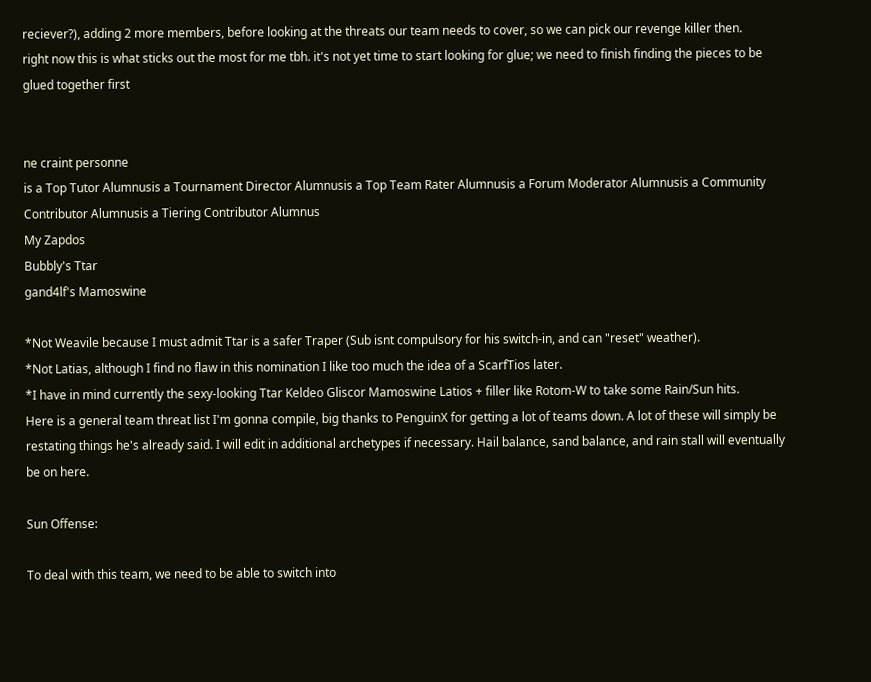reciever?), adding 2 more members, before looking at the threats our team needs to cover, so we can pick our revenge killer then.
right now this is what sticks out the most for me tbh. it's not yet time to start looking for glue; we need to finish finding the pieces to be glued together first


ne craint personne
is a Top Tutor Alumnusis a Tournament Director Alumnusis a Top Team Rater Alumnusis a Forum Moderator Alumnusis a Community Contributor Alumnusis a Tiering Contributor Alumnus
My Zapdos
Bubbly's Ttar
gand4lf's Mamoswine

*Not Weavile because I must admit Ttar is a safer Traper (Sub isnt compulsory for his switch-in, and can "reset" weather).
*Not Latias, although I find no flaw in this nomination I like too much the idea of a ScarfTios later.
*I have in mind currently the sexy-looking Ttar Keldeo Gliscor Mamoswine Latios + filler like Rotom-W to take some Rain/Sun hits.
Here is a general team threat list I'm gonna compile, big thanks to PenguinX for getting a lot of teams down. A lot of these will simply be restating things he's already said. I will edit in additional archetypes if necessary. Hail balance, sand balance, and rain stall will eventually be on here.

Sun Offense:

To deal with this team, we need to be able to switch into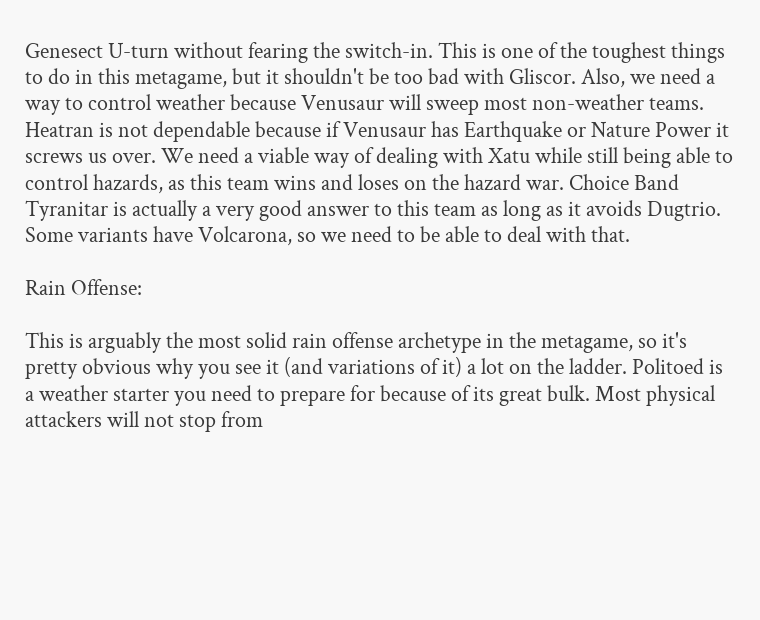Genesect U-turn without fearing the switch-in. This is one of the toughest things to do in this metagame, but it shouldn't be too bad with Gliscor. Also, we need a way to control weather because Venusaur will sweep most non-weather teams. Heatran is not dependable because if Venusaur has Earthquake or Nature Power it screws us over. We need a viable way of dealing with Xatu while still being able to control hazards, as this team wins and loses on the hazard war. Choice Band Tyranitar is actually a very good answer to this team as long as it avoids Dugtrio. Some variants have Volcarona, so we need to be able to deal with that.

Rain Offense:

This is arguably the most solid rain offense archetype in the metagame, so it's pretty obvious why you see it (and variations of it) a lot on the ladder. Politoed is a weather starter you need to prepare for because of its great bulk. Most physical attackers will not stop from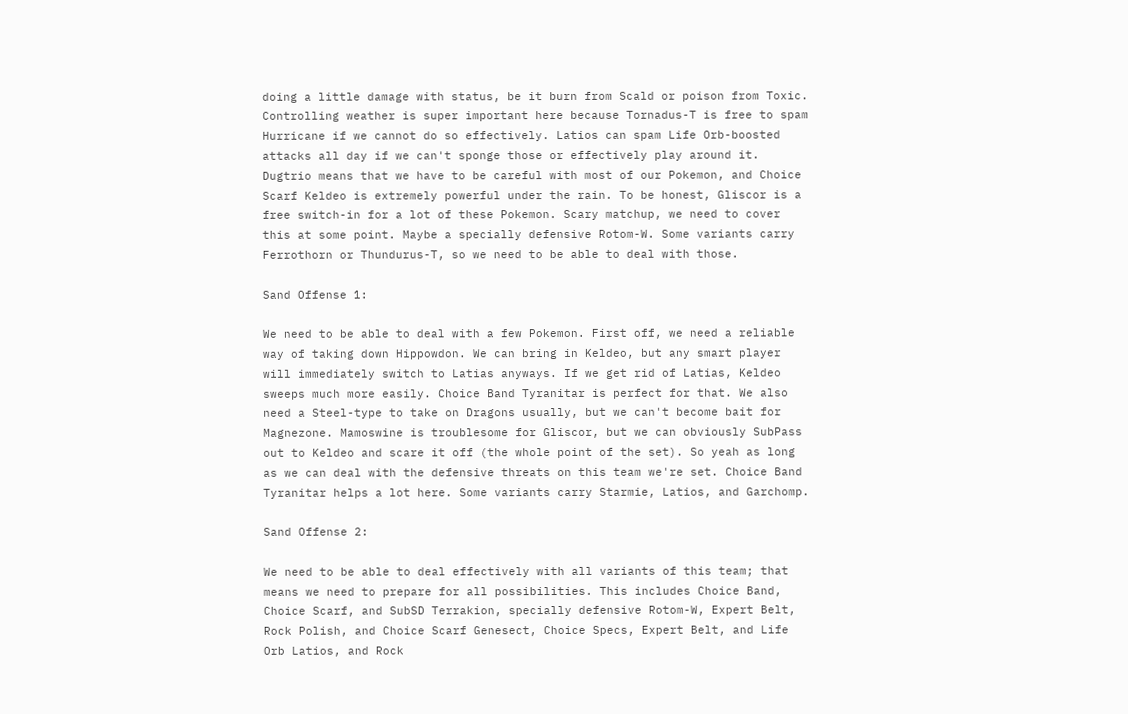doing a little damage with status, be it burn from Scald or poison from Toxic. Controlling weather is super important here because Tornadus-T is free to spam Hurricane if we cannot do so effectively. Latios can spam Life Orb-boosted attacks all day if we can't sponge those or effectively play around it. Dugtrio means that we have to be careful with most of our Pokemon, and Choice Scarf Keldeo is extremely powerful under the rain. To be honest, Gliscor is a free switch-in for a lot of these Pokemon. Scary matchup, we need to cover this at some point. Maybe a specially defensive Rotom-W. Some variants carry Ferrothorn or Thundurus-T, so we need to be able to deal with those.

Sand Offense 1:

We need to be able to deal with a few Pokemon. First off, we need a reliable way of taking down Hippowdon. We can bring in Keldeo, but any smart player will immediately switch to Latias anyways. If we get rid of Latias, Keldeo sweeps much more easily. Choice Band Tyranitar is perfect for that. We also need a Steel-type to take on Dragons usually, but we can't become bait for Magnezone. Mamoswine is troublesome for Gliscor, but we can obviously SubPass out to Keldeo and scare it off (the whole point of the set). So yeah as long as we can deal with the defensive threats on this team we're set. Choice Band Tyranitar helps a lot here. Some variants carry Starmie, Latios, and Garchomp.

Sand Offense 2:

We need to be able to deal effectively with all variants of this team; that means we need to prepare for all possibilities. This includes Choice Band, Choice Scarf, and SubSD Terrakion, specially defensive Rotom-W, Expert Belt, Rock Polish, and Choice Scarf Genesect, Choice Specs, Expert Belt, and Life Orb Latios, and Rock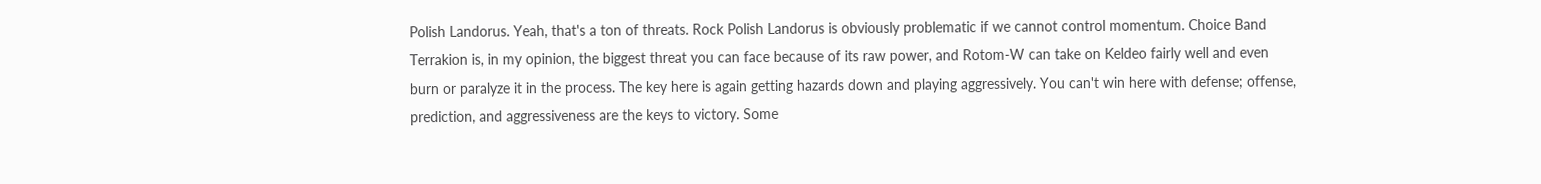Polish Landorus. Yeah, that's a ton of threats. Rock Polish Landorus is obviously problematic if we cannot control momentum. Choice Band Terrakion is, in my opinion, the biggest threat you can face because of its raw power, and Rotom-W can take on Keldeo fairly well and even burn or paralyze it in the process. The key here is again getting hazards down and playing aggressively. You can't win here with defense; offense, prediction, and aggressiveness are the keys to victory. Some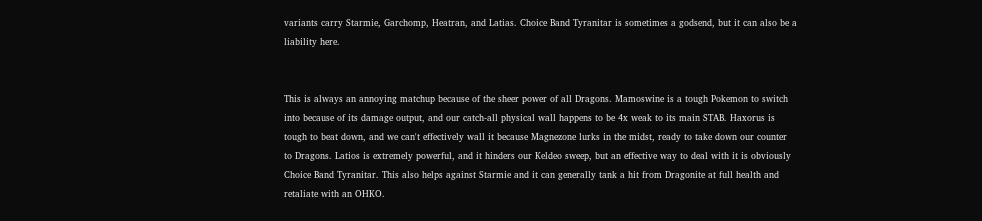variants carry Starmie, Garchomp, Heatran, and Latias. Choice Band Tyranitar is sometimes a godsend, but it can also be a liability here.


This is always an annoying matchup because of the sheer power of all Dragons. Mamoswine is a tough Pokemon to switch into because of its damage output, and our catch-all physical wall happens to be 4x weak to its main STAB. Haxorus is tough to beat down, and we can't effectively wall it because Magnezone lurks in the midst, ready to take down our counter to Dragons. Latios is extremely powerful, and it hinders our Keldeo sweep, but an effective way to deal with it is obviously Choice Band Tyranitar. This also helps against Starmie and it can generally tank a hit from Dragonite at full health and retaliate with an OHKO.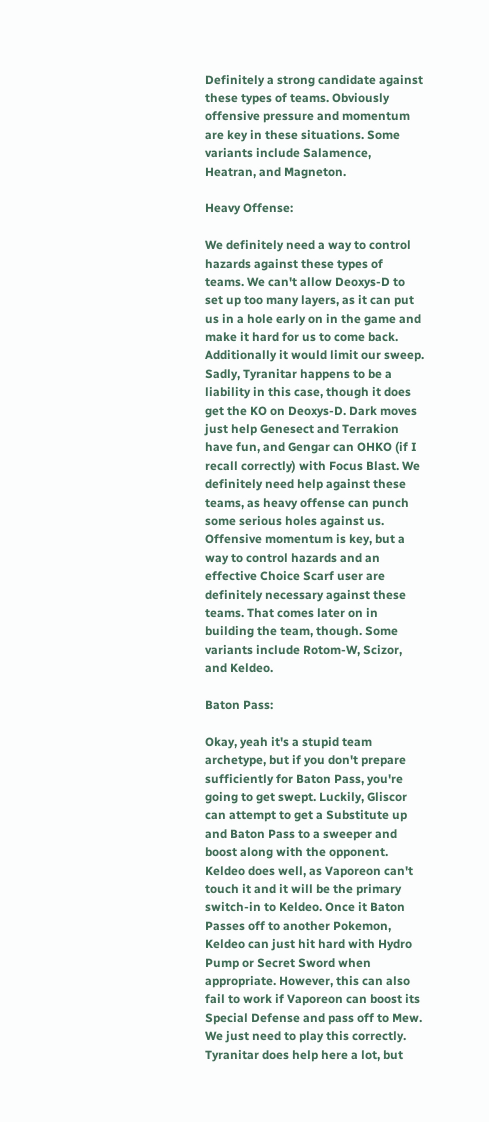Definitely a strong candidate against these types of teams. Obviously offensive pressure and momentum are key in these situations. Some variants include Salamence, Heatran, and Magneton.

Heavy Offense:

We definitely need a way to control hazards against these types of teams. We can't allow Deoxys-D to set up too many layers, as it can put us in a hole early on in the game and make it hard for us to come back. Additionally it would limit our sweep. Sadly, Tyranitar happens to be a liability in this case, though it does get the KO on Deoxys-D. Dark moves just help Genesect and Terrakion have fun, and Gengar can OHKO (if I recall correctly) with Focus Blast. We definitely need help against these teams, as heavy offense can punch some serious holes against us. Offensive momentum is key, but a way to control hazards and an effective Choice Scarf user are definitely necessary against these teams. That comes later on in building the team, though. Some variants include Rotom-W, Scizor, and Keldeo.

Baton Pass:

Okay, yeah it's a stupid team archetype, but if you don't prepare sufficiently for Baton Pass, you're going to get swept. Luckily, Gliscor can attempt to get a Substitute up and Baton Pass to a sweeper and boost along with the opponent. Keldeo does well, as Vaporeon can't touch it and it will be the primary switch-in to Keldeo. Once it Baton Passes off to another Pokemon, Keldeo can just hit hard with Hydro Pump or Secret Sword when appropriate. However, this can also fail to work if Vaporeon can boost its Special Defense and pass off to Mew. We just need to play this correctly. Tyranitar does help here a lot, but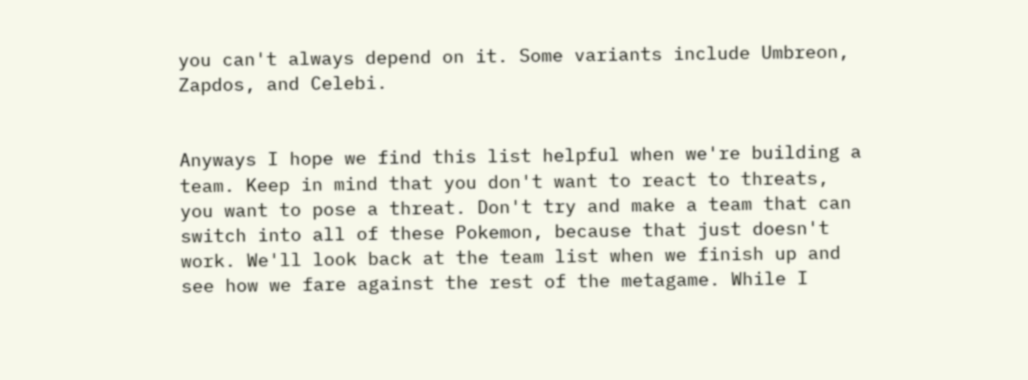you can't always depend on it. Some variants include Umbreon, Zapdos, and Celebi.


Anyways I hope we find this list helpful when we're building a team. Keep in mind that you don't want to react to threats, you want to pose a threat. Don't try and make a team that can switch into all of these Pokemon, because that just doesn't work. We'll look back at the team list when we finish up and see how we fare against the rest of the metagame. While I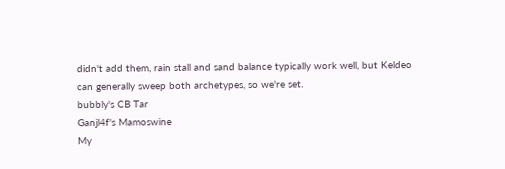didn't add them, rain stall and sand balance typically work well, but Keldeo can generally sweep both archetypes, so we're set.
bubbly's CB Tar
Ganjl4f's Mamoswine
My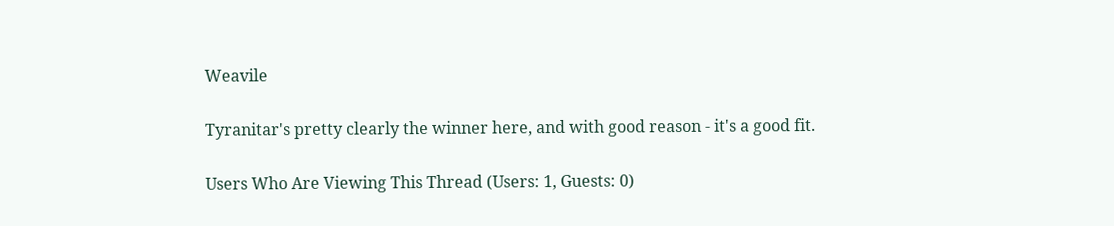Weavile

Tyranitar's pretty clearly the winner here, and with good reason - it's a good fit.

Users Who Are Viewing This Thread (Users: 1, Guests: 0)